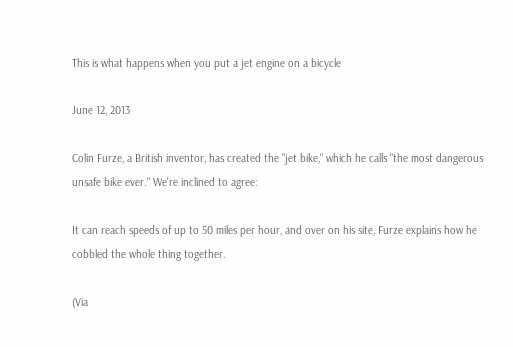This is what happens when you put a jet engine on a bicycle

June 12, 2013

Colin Furze, a British inventor, has created the "jet bike," which he calls "the most dangerous unsafe bike ever." We're inclined to agree:

It can reach speeds of up to 50 miles per hour, and over on his site, Furze explains how he cobbled the whole thing together.

(Via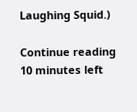Laughing Squid.)

Continue reading 10 minutes left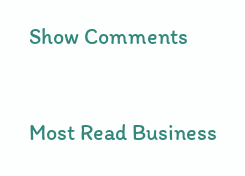Show Comments



Most Read Business